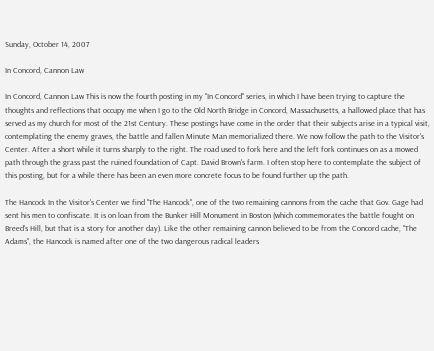Sunday, October 14, 2007

In Concord, Cannon Law

In Concord, Cannon Law This is now the fourth posting in my "In Concord" series, in which I have been trying to capture the thoughts and reflections that occupy me when I go to the Old North Bridge in Concord, Massachusetts, a hallowed place that has served as my church for most of the 21st Century. These postings have come in the order that their subjects arise in a typical visit, contemplating the enemy graves, the battle and fallen Minute Man memorialized there. We now follow the path to the Visitor's Center. After a short while it turns sharply to the right. The road used to fork here and the left fork continues on as a mowed path through the grass past the ruined foundation of Capt. David Brown's farm. I often stop here to contemplate the subject of this posting, but for a while there has been an even more concrete focus to be found further up the path.

The Hancock In the Visitor's Center we find "The Hancock", one of the two remaining cannons from the cache that Gov. Gage had sent his men to confiscate. It is on loan from the Bunker Hill Monument in Boston (which commemorates the battle fought on Breed's Hill, but that is a story for another day). Like the other remaining cannon believed to be from the Concord cache, "The Adams", the Hancock is named after one of the two dangerous radical leaders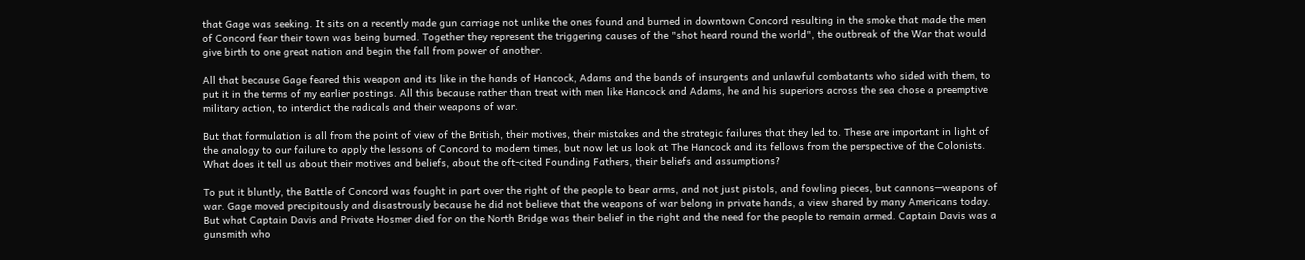that Gage was seeking. It sits on a recently made gun carriage not unlike the ones found and burned in downtown Concord resulting in the smoke that made the men of Concord fear their town was being burned. Together they represent the triggering causes of the "shot heard round the world", the outbreak of the War that would give birth to one great nation and begin the fall from power of another.

All that because Gage feared this weapon and its like in the hands of Hancock, Adams and the bands of insurgents and unlawful combatants who sided with them, to put it in the terms of my earlier postings. All this because rather than treat with men like Hancock and Adams, he and his superiors across the sea chose a preemptive military action, to interdict the radicals and their weapons of war.

But that formulation is all from the point of view of the British, their motives, their mistakes and the strategic failures that they led to. These are important in light of the analogy to our failure to apply the lessons of Concord to modern times, but now let us look at The Hancock and its fellows from the perspective of the Colonists. What does it tell us about their motives and beliefs, about the oft-cited Founding Fathers, their beliefs and assumptions?

To put it bluntly, the Battle of Concord was fought in part over the right of the people to bear arms, and not just pistols, and fowling pieces, but cannons—weapons of war. Gage moved precipitously and disastrously because he did not believe that the weapons of war belong in private hands, a view shared by many Americans today. But what Captain Davis and Private Hosmer died for on the North Bridge was their belief in the right and the need for the people to remain armed. Captain Davis was a gunsmith who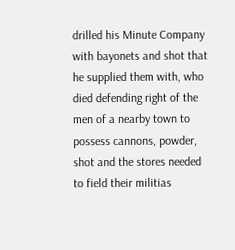drilled his Minute Company with bayonets and shot that he supplied them with, who died defending right of the men of a nearby town to possess cannons, powder, shot and the stores needed to field their militias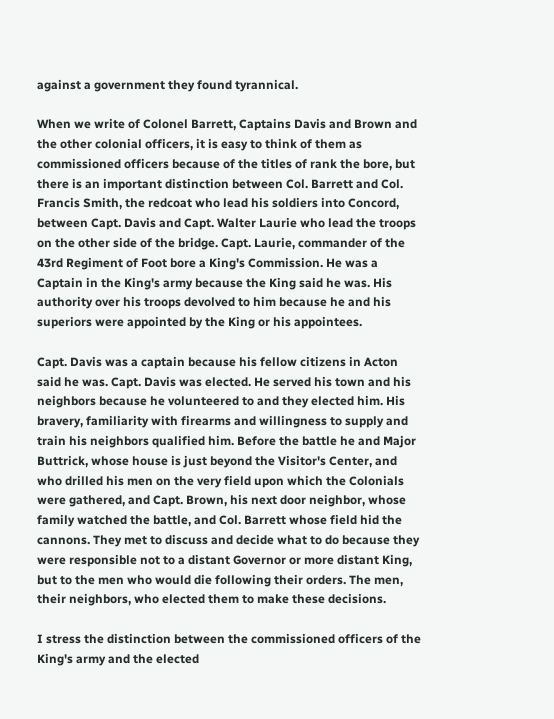against a government they found tyrannical.

When we write of Colonel Barrett, Captains Davis and Brown and the other colonial officers, it is easy to think of them as commissioned officers because of the titles of rank the bore, but there is an important distinction between Col. Barrett and Col. Francis Smith, the redcoat who lead his soldiers into Concord, between Capt. Davis and Capt. Walter Laurie who lead the troops on the other side of the bridge. Capt. Laurie, commander of the 43rd Regiment of Foot bore a King's Commission. He was a Captain in the King's army because the King said he was. His authority over his troops devolved to him because he and his superiors were appointed by the King or his appointees.

Capt. Davis was a captain because his fellow citizens in Acton said he was. Capt. Davis was elected. He served his town and his neighbors because he volunteered to and they elected him. His bravery, familiarity with firearms and willingness to supply and train his neighbors qualified him. Before the battle he and Major Buttrick, whose house is just beyond the Visitor's Center, and who drilled his men on the very field upon which the Colonials were gathered, and Capt. Brown, his next door neighbor, whose family watched the battle, and Col. Barrett whose field hid the cannons. They met to discuss and decide what to do because they were responsible not to a distant Governor or more distant King, but to the men who would die following their orders. The men, their neighbors, who elected them to make these decisions.

I stress the distinction between the commissioned officers of the King's army and the elected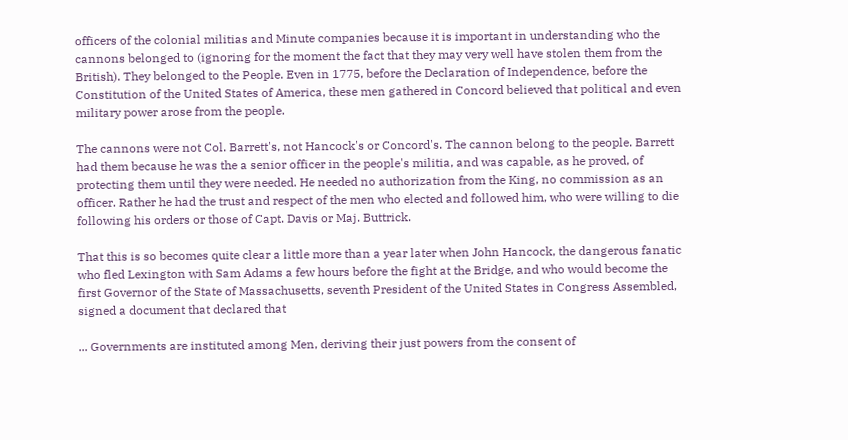officers of the colonial militias and Minute companies because it is important in understanding who the cannons belonged to (ignoring for the moment the fact that they may very well have stolen them from the British). They belonged to the People. Even in 1775, before the Declaration of Independence, before the Constitution of the United States of America, these men gathered in Concord believed that political and even military power arose from the people.

The cannons were not Col. Barrett's, not Hancock's or Concord's. The cannon belong to the people. Barrett had them because he was the a senior officer in the people's militia, and was capable, as he proved, of protecting them until they were needed. He needed no authorization from the King, no commission as an officer. Rather he had the trust and respect of the men who elected and followed him, who were willing to die following his orders or those of Capt. Davis or Maj. Buttrick.

That this is so becomes quite clear a little more than a year later when John Hancock, the dangerous fanatic who fled Lexington with Sam Adams a few hours before the fight at the Bridge, and who would become the first Governor of the State of Massachusetts, seventh President of the United States in Congress Assembled, signed a document that declared that

... Governments are instituted among Men, deriving their just powers from the consent of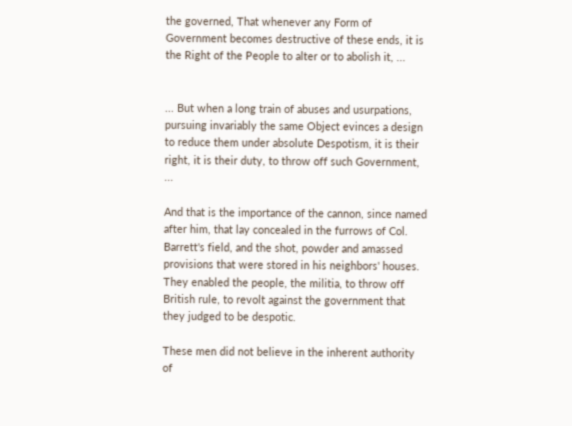the governed, That whenever any Form of Government becomes destructive of these ends, it is the Right of the People to alter or to abolish it, ...


... But when a long train of abuses and usurpations, pursuing invariably the same Object evinces a design to reduce them under absolute Despotism, it is their right, it is their duty, to throw off such Government, ...

And that is the importance of the cannon, since named after him, that lay concealed in the furrows of Col. Barrett's field, and the shot, powder and amassed provisions that were stored in his neighbors' houses. They enabled the people, the militia, to throw off British rule, to revolt against the government that they judged to be despotic.

These men did not believe in the inherent authority of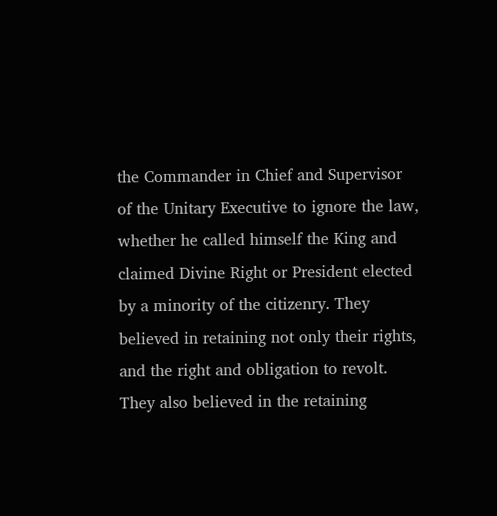the Commander in Chief and Supervisor of the Unitary Executive to ignore the law, whether he called himself the King and claimed Divine Right or President elected by a minority of the citizenry. They believed in retaining not only their rights, and the right and obligation to revolt. They also believed in the retaining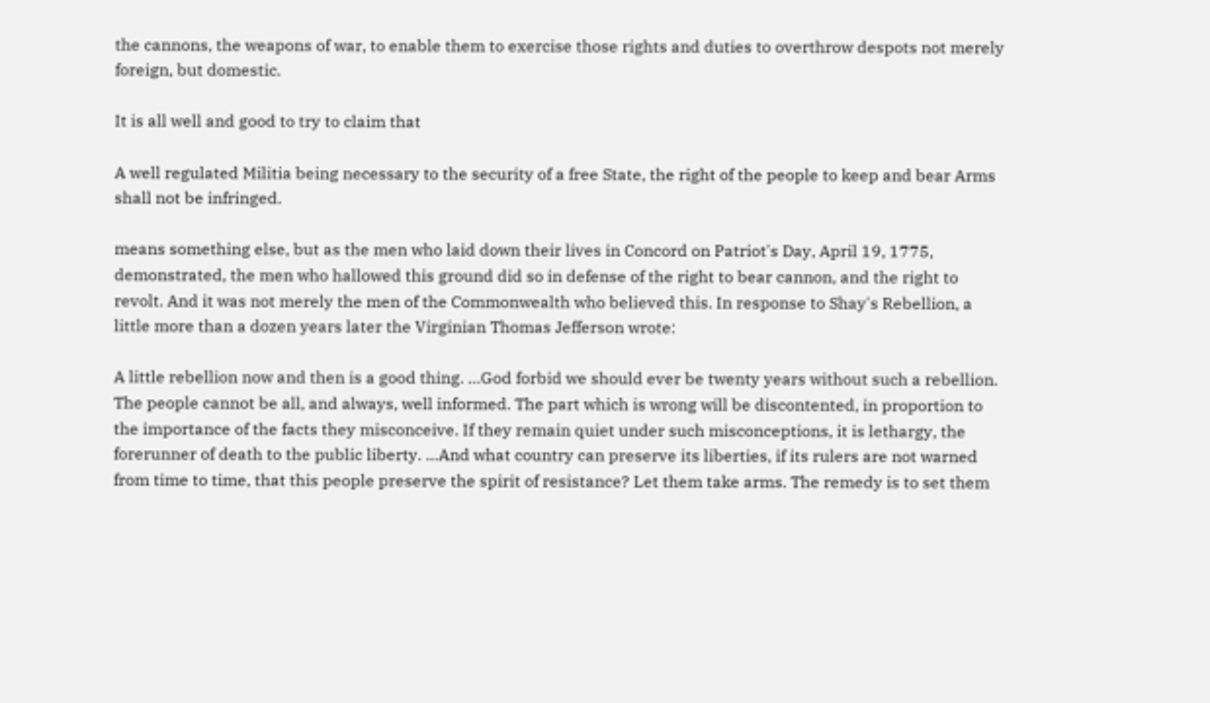the cannons, the weapons of war, to enable them to exercise those rights and duties to overthrow despots not merely foreign, but domestic.

It is all well and good to try to claim that

A well regulated Militia being necessary to the security of a free State, the right of the people to keep and bear Arms shall not be infringed.

means something else, but as the men who laid down their lives in Concord on Patriot's Day, April 19, 1775, demonstrated, the men who hallowed this ground did so in defense of the right to bear cannon, and the right to revolt. And it was not merely the men of the Commonwealth who believed this. In response to Shay's Rebellion, a little more than a dozen years later the Virginian Thomas Jefferson wrote:

A little rebellion now and then is a good thing. …God forbid we should ever be twenty years without such a rebellion. The people cannot be all, and always, well informed. The part which is wrong will be discontented, in proportion to the importance of the facts they misconceive. If they remain quiet under such misconceptions, it is lethargy, the forerunner of death to the public liberty. …And what country can preserve its liberties, if its rulers are not warned from time to time, that this people preserve the spirit of resistance? Let them take arms. The remedy is to set them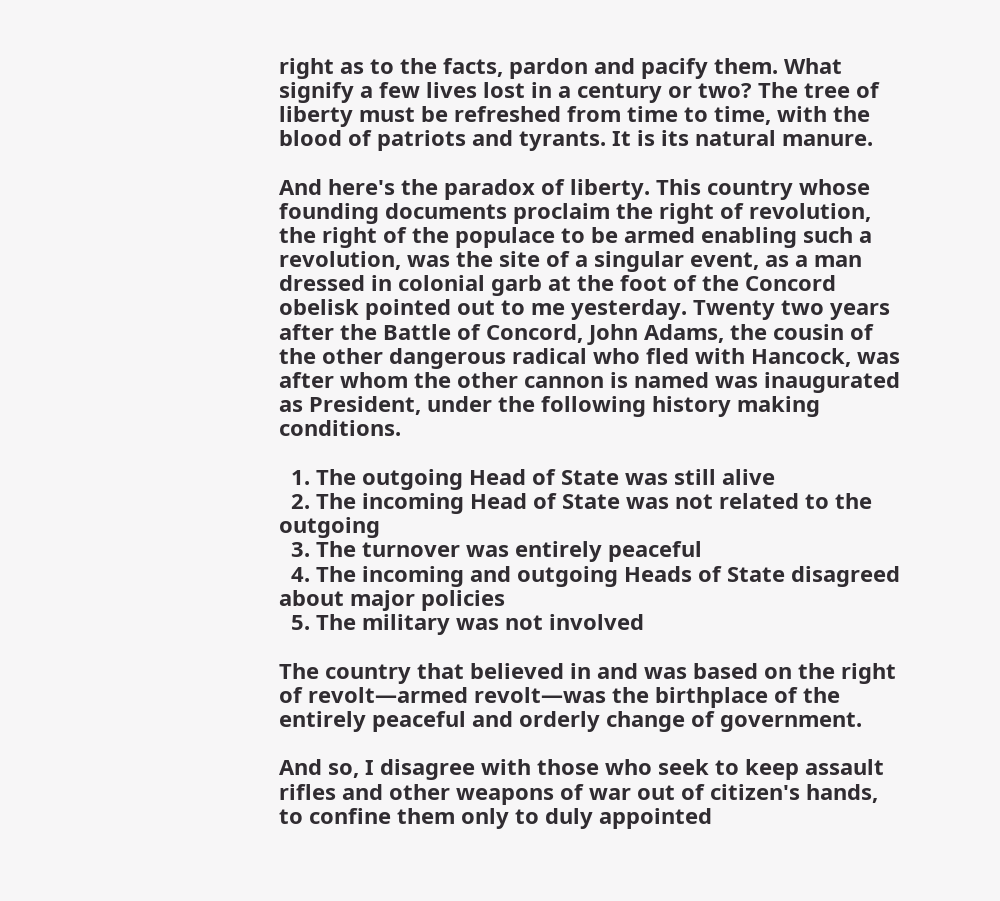right as to the facts, pardon and pacify them. What signify a few lives lost in a century or two? The tree of liberty must be refreshed from time to time, with the blood of patriots and tyrants. It is its natural manure.

And here's the paradox of liberty. This country whose founding documents proclaim the right of revolution, the right of the populace to be armed enabling such a revolution, was the site of a singular event, as a man dressed in colonial garb at the foot of the Concord obelisk pointed out to me yesterday. Twenty two years after the Battle of Concord, John Adams, the cousin of the other dangerous radical who fled with Hancock, was after whom the other cannon is named was inaugurated as President, under the following history making conditions.

  1. The outgoing Head of State was still alive
  2. The incoming Head of State was not related to the outgoing
  3. The turnover was entirely peaceful
  4. The incoming and outgoing Heads of State disagreed about major policies
  5. The military was not involved

The country that believed in and was based on the right of revolt—armed revolt—was the birthplace of the entirely peaceful and orderly change of government.

And so, I disagree with those who seek to keep assault rifles and other weapons of war out of citizen's hands, to confine them only to duly appointed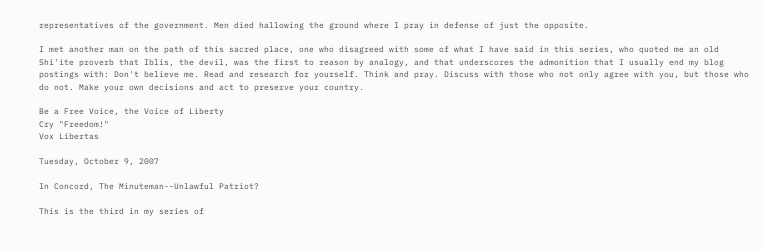representatives of the government. Men died hallowing the ground where I pray in defense of just the opposite.

I met another man on the path of this sacred place, one who disagreed with some of what I have said in this series, who quoted me an old Shi'ite proverb that Iblis, the devil, was the first to reason by analogy, and that underscores the admonition that I usually end my blog postings with: Don't believe me. Read and research for yourself. Think and pray. Discuss with those who not only agree with you, but those who do not. Make your own decisions and act to preserve your country.

Be a Free Voice, the Voice of Liberty
Cry "Freedom!"
Vox Libertas

Tuesday, October 9, 2007

In Concord, The Minuteman--Unlawful Patriot?

This is the third in my series of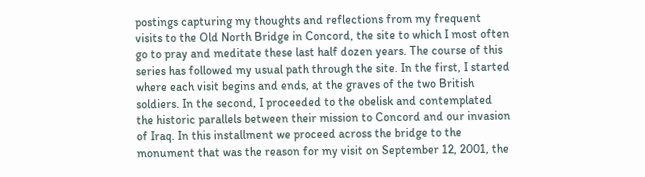postings capturing my thoughts and reflections from my frequent visits to the Old North Bridge in Concord, the site to which I most often go to pray and meditate these last half dozen years. The course of this series has followed my usual path through the site. In the first, I started where each visit begins and ends, at the graves of the two British soldiers. In the second, I proceeded to the obelisk and contemplated the historic parallels between their mission to Concord and our invasion of Iraq. In this installment we proceed across the bridge to the monument that was the reason for my visit on September 12, 2001, the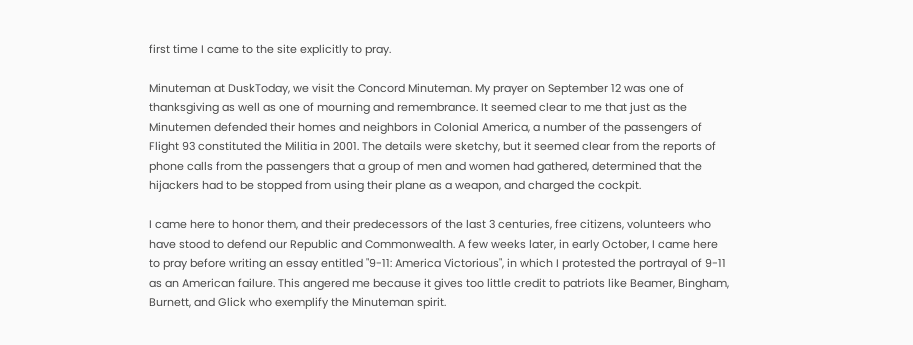first time I came to the site explicitly to pray.

Minuteman at DuskToday, we visit the Concord Minuteman. My prayer on September 12 was one of thanksgiving as well as one of mourning and remembrance. It seemed clear to me that just as the Minutemen defended their homes and neighbors in Colonial America, a number of the passengers of Flight 93 constituted the Militia in 2001. The details were sketchy, but it seemed clear from the reports of phone calls from the passengers that a group of men and women had gathered, determined that the hijackers had to be stopped from using their plane as a weapon, and charged the cockpit.

I came here to honor them, and their predecessors of the last 3 centuries, free citizens, volunteers who have stood to defend our Republic and Commonwealth. A few weeks later, in early October, I came here to pray before writing an essay entitled "9-11: America Victorious", in which I protested the portrayal of 9-11 as an American failure. This angered me because it gives too little credit to patriots like Beamer, Bingham, Burnett, and Glick who exemplify the Minuteman spirit.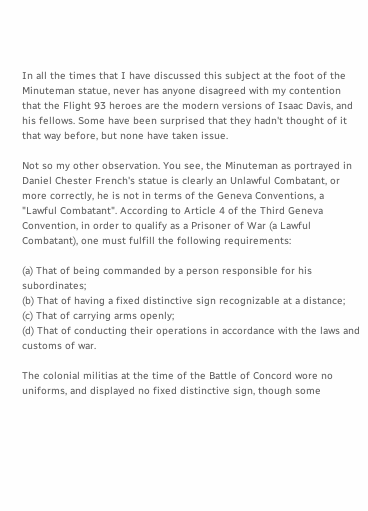In all the times that I have discussed this subject at the foot of the Minuteman statue, never has anyone disagreed with my contention that the Flight 93 heroes are the modern versions of Isaac Davis, and his fellows. Some have been surprised that they hadn't thought of it that way before, but none have taken issue.

Not so my other observation. You see, the Minuteman as portrayed in Daniel Chester French's statue is clearly an Unlawful Combatant, or more correctly, he is not in terms of the Geneva Conventions, a "Lawful Combatant". According to Article 4 of the Third Geneva Convention, in order to qualify as a Prisoner of War (a Lawful Combatant), one must fulfill the following requirements:

(a) That of being commanded by a person responsible for his subordinates;
(b) That of having a fixed distinctive sign recognizable at a distance;
(c) That of carrying arms openly;
(d) That of conducting their operations in accordance with the laws and customs of war.

The colonial militias at the time of the Battle of Concord wore no uniforms, and displayed no fixed distinctive sign, though some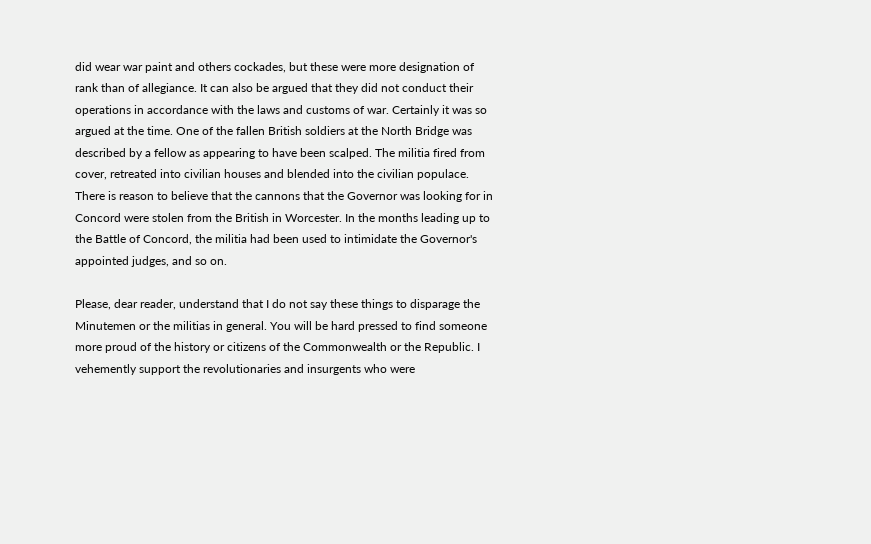did wear war paint and others cockades, but these were more designation of rank than of allegiance. It can also be argued that they did not conduct their operations in accordance with the laws and customs of war. Certainly it was so argued at the time. One of the fallen British soldiers at the North Bridge was described by a fellow as appearing to have been scalped. The militia fired from cover, retreated into civilian houses and blended into the civilian populace. There is reason to believe that the cannons that the Governor was looking for in Concord were stolen from the British in Worcester. In the months leading up to the Battle of Concord, the militia had been used to intimidate the Governor's appointed judges, and so on.

Please, dear reader, understand that I do not say these things to disparage the Minutemen or the militias in general. You will be hard pressed to find someone more proud of the history or citizens of the Commonwealth or the Republic. I vehemently support the revolutionaries and insurgents who were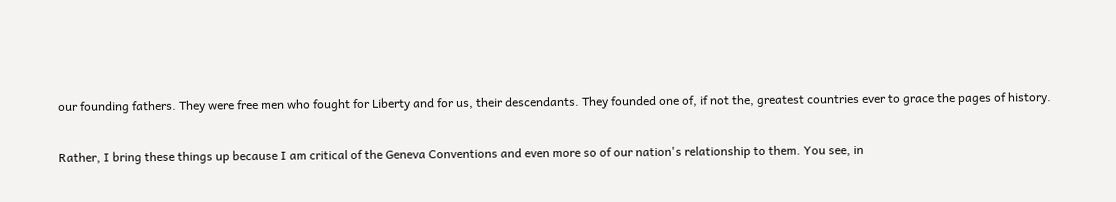our founding fathers. They were free men who fought for Liberty and for us, their descendants. They founded one of, if not the, greatest countries ever to grace the pages of history.

Rather, I bring these things up because I am critical of the Geneva Conventions and even more so of our nation's relationship to them. You see, in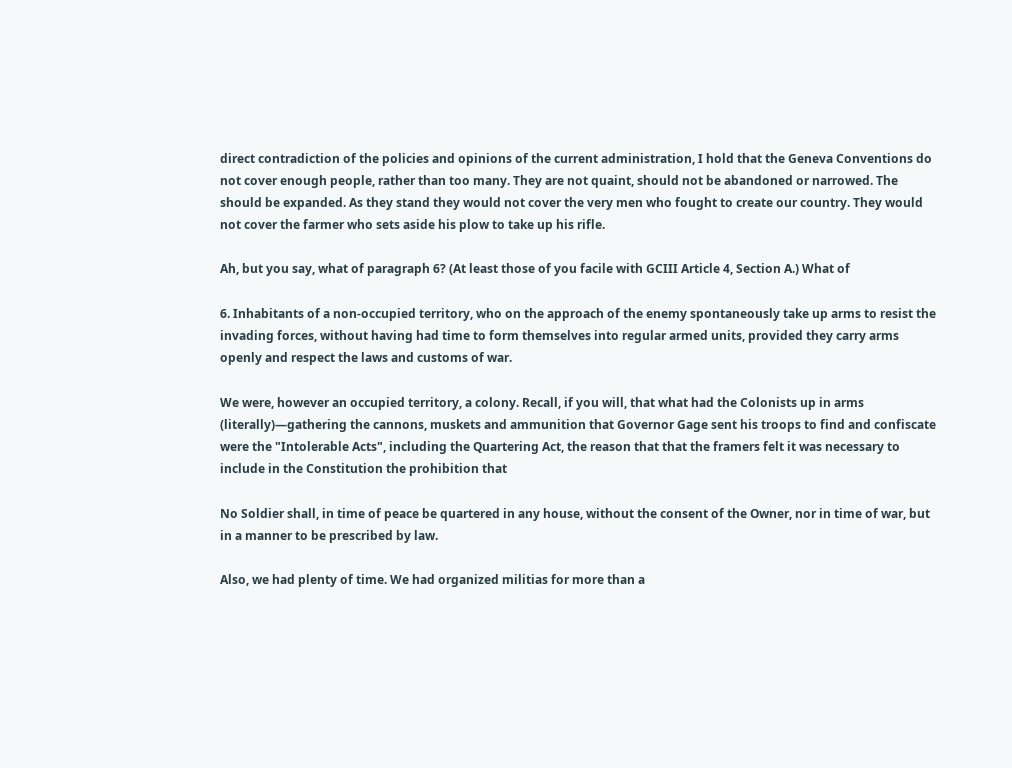direct contradiction of the policies and opinions of the current administration, I hold that the Geneva Conventions do not cover enough people, rather than too many. They are not quaint, should not be abandoned or narrowed. The should be expanded. As they stand they would not cover the very men who fought to create our country. They would not cover the farmer who sets aside his plow to take up his rifle.

Ah, but you say, what of paragraph 6? (At least those of you facile with GCIII Article 4, Section A.) What of

6. Inhabitants of a non-occupied territory, who on the approach of the enemy spontaneously take up arms to resist the invading forces, without having had time to form themselves into regular armed units, provided they carry arms openly and respect the laws and customs of war.

We were, however an occupied territory, a colony. Recall, if you will, that what had the Colonists up in arms (literally)—gathering the cannons, muskets and ammunition that Governor Gage sent his troops to find and confiscate were the "Intolerable Acts", including the Quartering Act, the reason that that the framers felt it was necessary to include in the Constitution the prohibition that

No Soldier shall, in time of peace be quartered in any house, without the consent of the Owner, nor in time of war, but in a manner to be prescribed by law.

Also, we had plenty of time. We had organized militias for more than a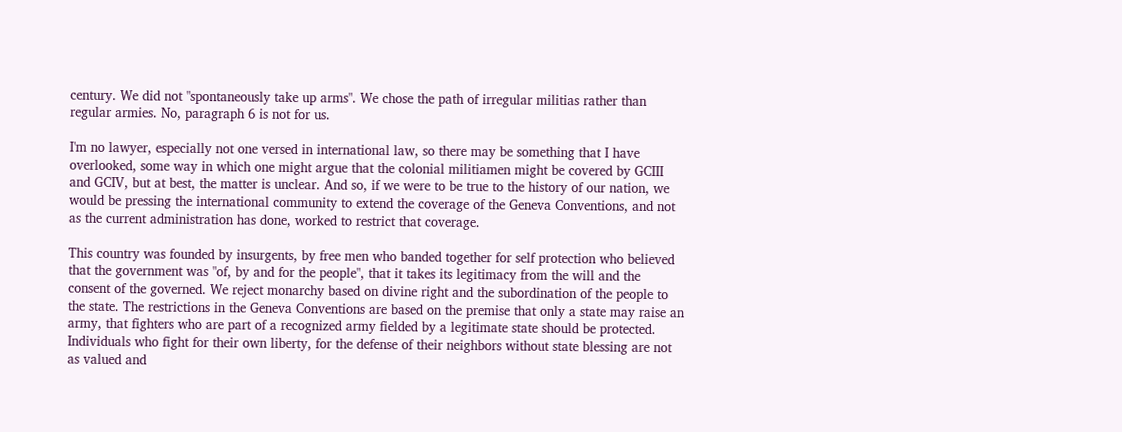century. We did not "spontaneously take up arms". We chose the path of irregular militias rather than regular armies. No, paragraph 6 is not for us.

I'm no lawyer, especially not one versed in international law, so there may be something that I have overlooked, some way in which one might argue that the colonial militiamen might be covered by GCIII and GCIV, but at best, the matter is unclear. And so, if we were to be true to the history of our nation, we would be pressing the international community to extend the coverage of the Geneva Conventions, and not as the current administration has done, worked to restrict that coverage.

This country was founded by insurgents, by free men who banded together for self protection who believed that the government was "of, by and for the people", that it takes its legitimacy from the will and the consent of the governed. We reject monarchy based on divine right and the subordination of the people to the state. The restrictions in the Geneva Conventions are based on the premise that only a state may raise an army, that fighters who are part of a recognized army fielded by a legitimate state should be protected. Individuals who fight for their own liberty, for the defense of their neighbors without state blessing are not as valued and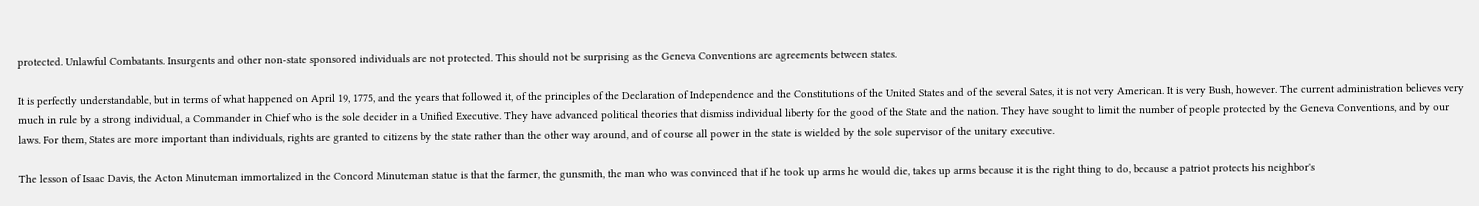protected. Unlawful Combatants. Insurgents and other non-state sponsored individuals are not protected. This should not be surprising as the Geneva Conventions are agreements between states.

It is perfectly understandable, but in terms of what happened on April 19, 1775, and the years that followed it, of the principles of the Declaration of Independence and the Constitutions of the United States and of the several Sates, it is not very American. It is very Bush, however. The current administration believes very much in rule by a strong individual, a Commander in Chief who is the sole decider in a Unified Executive. They have advanced political theories that dismiss individual liberty for the good of the State and the nation. They have sought to limit the number of people protected by the Geneva Conventions, and by our laws. For them, States are more important than individuals, rights are granted to citizens by the state rather than the other way around, and of course all power in the state is wielded by the sole supervisor of the unitary executive.

The lesson of Isaac Davis, the Acton Minuteman immortalized in the Concord Minuteman statue is that the farmer, the gunsmith, the man who was convinced that if he took up arms he would die, takes up arms because it is the right thing to do, because a patriot protects his neighbor's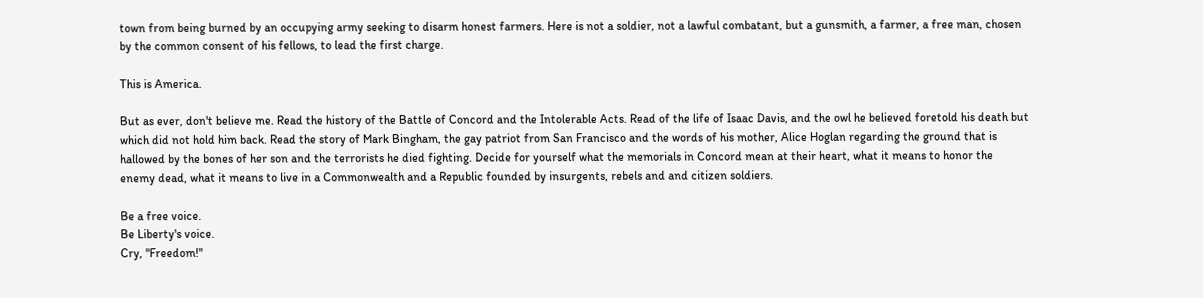town from being burned by an occupying army seeking to disarm honest farmers. Here is not a soldier, not a lawful combatant, but a gunsmith, a farmer, a free man, chosen by the common consent of his fellows, to lead the first charge.

This is America.

But as ever, don't believe me. Read the history of the Battle of Concord and the Intolerable Acts. Read of the life of Isaac Davis, and the owl he believed foretold his death but which did not hold him back. Read the story of Mark Bingham, the gay patriot from San Francisco and the words of his mother, Alice Hoglan regarding the ground that is hallowed by the bones of her son and the terrorists he died fighting. Decide for yourself what the memorials in Concord mean at their heart, what it means to honor the enemy dead, what it means to live in a Commonwealth and a Republic founded by insurgents, rebels and and citizen soldiers.

Be a free voice.
Be Liberty's voice.
Cry, "Freedom!"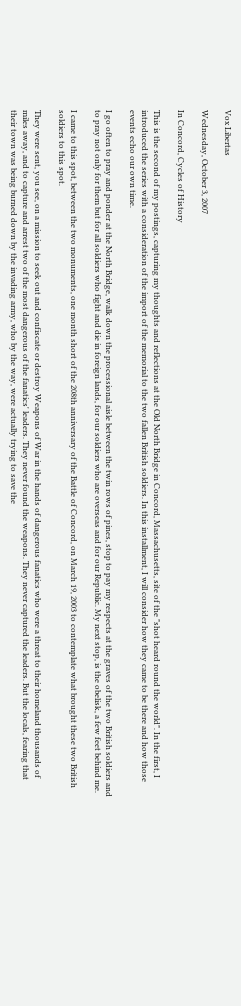Vox Libertas

Wednesday, October 3, 2007

In Concord, Cycles of History

This is the second of my postings, capturing my thoughts and reflections at the Old North Bridge in Concord, Massachusetts, site of the "shot heard round the world". In the first, I introduced the series with a consideration of the import of the memorial to the two fallen British soldiers. In this installment, I will consider how they came to be there and how those events echo our own time.

I go often to pray and ponder at the North Bridge, walk down the processional aisle between the twin rows of pines, stop to pay my respects at the graves of the two British soldiers and to pray not only for them but for all soldiers who fight and die in foreign lands, for our soldiers who are overseas and for our Republic. My next stop, is the obelisk, a few feet behind me.

I came to this spot, between the two monuments, one month short of the 208th anniversary of the Battle of Concord, on March 19, 2003 to contemplate what brought these two British soldiers to this spot.

They were sent, you see, on a mission to seek out and confiscate or destroy Weapons of War in the hands of dangerous fanatics who were a threat to their homeland thousands of miles away, and to capture and arrest two of the most dangerous of the fanatics' leaders. They never found the weapons. They never captured the leaders. But the locals, fearing that their town was being burned down by the invading army, who by the way, were actually trying to save the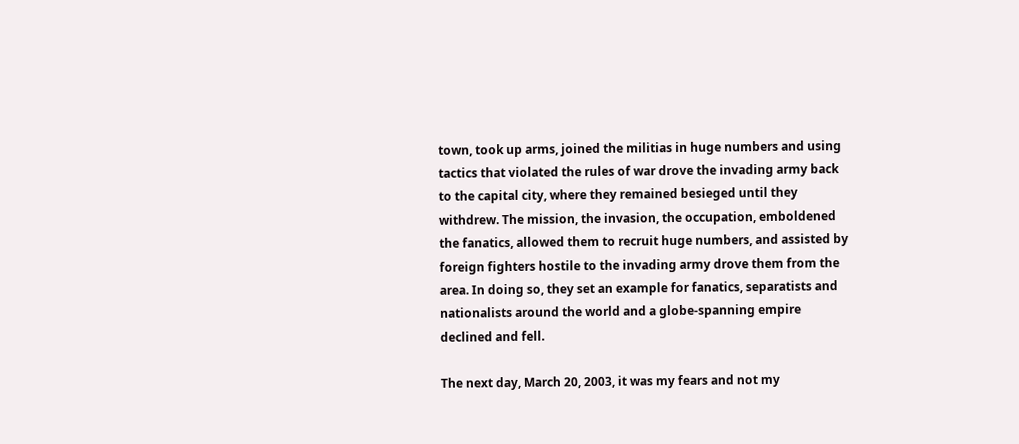town, took up arms, joined the militias in huge numbers and using tactics that violated the rules of war drove the invading army back to the capital city, where they remained besieged until they withdrew. The mission, the invasion, the occupation, emboldened the fanatics, allowed them to recruit huge numbers, and assisted by foreign fighters hostile to the invading army drove them from the area. In doing so, they set an example for fanatics, separatists and nationalists around the world and a globe-spanning empire declined and fell.

The next day, March 20, 2003, it was my fears and not my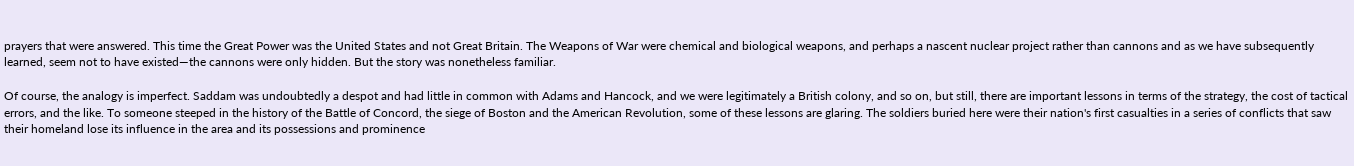prayers that were answered. This time the Great Power was the United States and not Great Britain. The Weapons of War were chemical and biological weapons, and perhaps a nascent nuclear project rather than cannons and as we have subsequently learned, seem not to have existed—the cannons were only hidden. But the story was nonetheless familiar.

Of course, the analogy is imperfect. Saddam was undoubtedly a despot and had little in common with Adams and Hancock, and we were legitimately a British colony, and so on, but still, there are important lessons in terms of the strategy, the cost of tactical errors, and the like. To someone steeped in the history of the Battle of Concord, the siege of Boston and the American Revolution, some of these lessons are glaring. The soldiers buried here were their nation's first casualties in a series of conflicts that saw their homeland lose its influence in the area and its possessions and prominence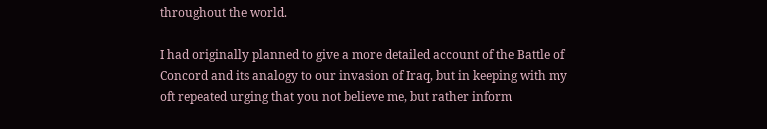throughout the world.

I had originally planned to give a more detailed account of the Battle of Concord and its analogy to our invasion of Iraq, but in keeping with my oft repeated urging that you not believe me, but rather inform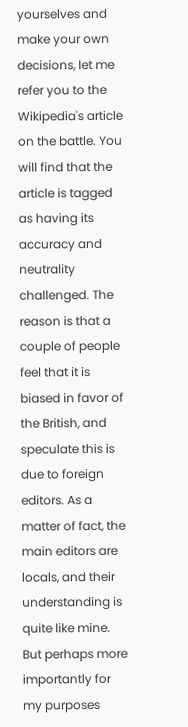yourselves and make your own decisions, let me refer you to the Wikipedia's article on the battle. You will find that the article is tagged as having its accuracy and neutrality challenged. The reason is that a couple of people feel that it is biased in favor of the British, and speculate this is due to foreign editors. As a matter of fact, the main editors are locals, and their understanding is quite like mine. But perhaps more importantly for my purposes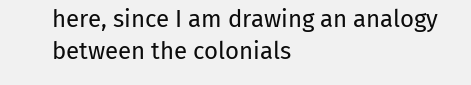here, since I am drawing an analogy between the colonials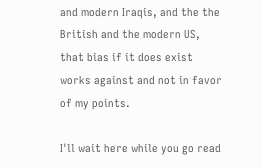and modern Iraqis, and the the British and the modern US, that bias if it does exist works against and not in favor of my points.

I'll wait here while you go read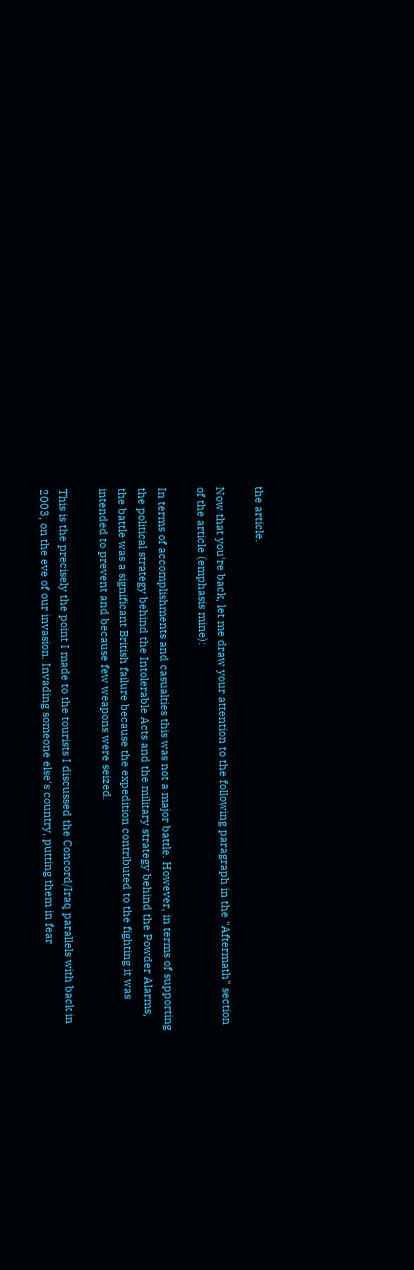the article.

Now that you're back, let me draw your attention to the following paragraph in the "Aftermath" section of the article (emphasis mine):

In terms of accomplishments and casualties this was not a major battle. However, in terms of supporting the political strategy behind the Intolerable Acts and the military strategy behind the Powder Alarms, the battle was a significant British failure because the expedition contributed to the fighting it was intended to prevent and because few weapons were seized.

This is the precisely the point I made to the tourists I discussed the Concord/Iraq parallels with back in 2003, on the eve of our invasion. Invading someone else's country, putting them in fear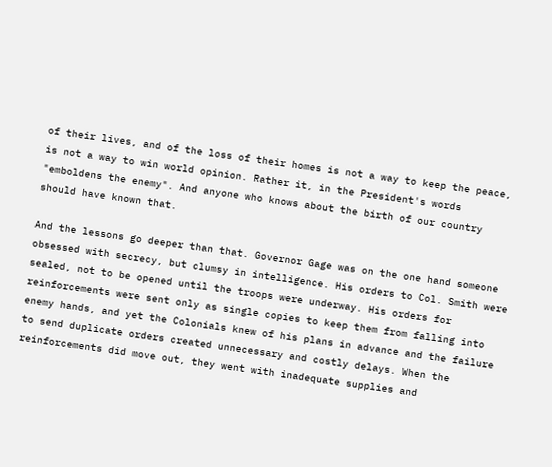of their lives, and of the loss of their homes is not a way to keep the peace, is not a way to win world opinion. Rather it, in the President's words "emboldens the enemy". And anyone who knows about the birth of our country should have known that.

And the lessons go deeper than that. Governor Gage was on the one hand someone obsessed with secrecy, but clumsy in intelligence. His orders to Col. Smith were sealed, not to be opened until the troops were underway. His orders for reinforcements were sent only as single copies to keep them from falling into enemy hands, and yet the Colonials knew of his plans in advance and the failure to send duplicate orders created unnecessary and costly delays. When the reinforcements did move out, they went with inadequate supplies and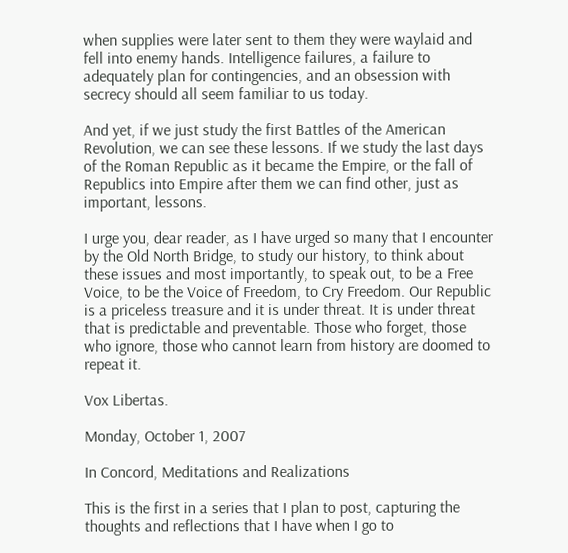when supplies were later sent to them they were waylaid and fell into enemy hands. Intelligence failures, a failure to adequately plan for contingencies, and an obsession with secrecy should all seem familiar to us today.

And yet, if we just study the first Battles of the American Revolution, we can see these lessons. If we study the last days of the Roman Republic as it became the Empire, or the fall of Republics into Empire after them we can find other, just as important, lessons.

I urge you, dear reader, as I have urged so many that I encounter by the Old North Bridge, to study our history, to think about these issues and most importantly, to speak out, to be a Free Voice, to be the Voice of Freedom, to Cry Freedom. Our Republic is a priceless treasure and it is under threat. It is under threat that is predictable and preventable. Those who forget, those who ignore, those who cannot learn from history are doomed to repeat it.

Vox Libertas.

Monday, October 1, 2007

In Concord, Meditations and Realizations

This is the first in a series that I plan to post, capturing the thoughts and reflections that I have when I go to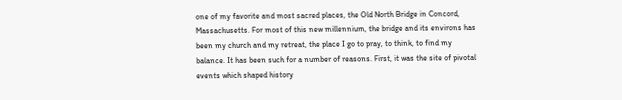one of my favorite and most sacred places, the Old North Bridge in Concord, Massachusetts. For most of this new millennium, the bridge and its environs has been my church and my retreat, the place I go to pray, to think, to find my balance. It has been such for a number of reasons. First, it was the site of pivotal events which shaped history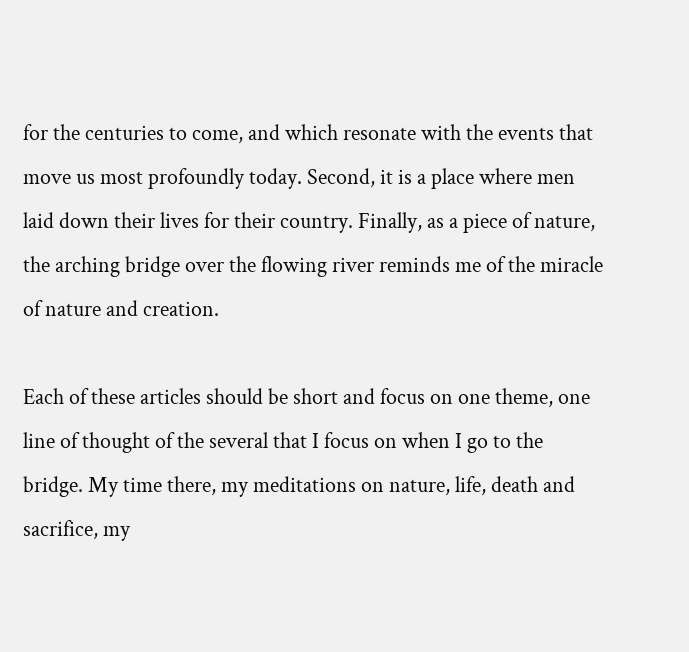for the centuries to come, and which resonate with the events that move us most profoundly today. Second, it is a place where men laid down their lives for their country. Finally, as a piece of nature, the arching bridge over the flowing river reminds me of the miracle of nature and creation.

Each of these articles should be short and focus on one theme, one line of thought of the several that I focus on when I go to the bridge. My time there, my meditations on nature, life, death and sacrifice, my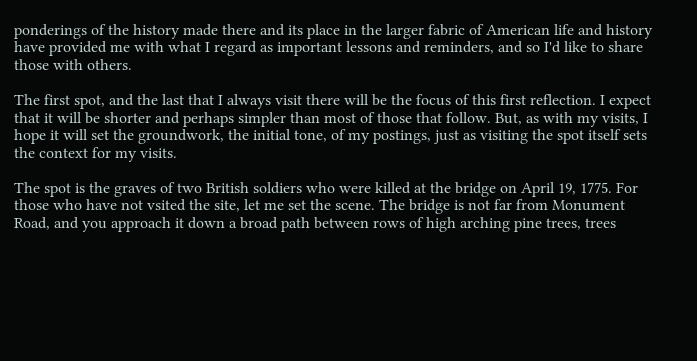ponderings of the history made there and its place in the larger fabric of American life and history have provided me with what I regard as important lessons and reminders, and so I'd like to share those with others.

The first spot, and the last that I always visit there will be the focus of this first reflection. I expect that it will be shorter and perhaps simpler than most of those that follow. But, as with my visits, I hope it will set the groundwork, the initial tone, of my postings, just as visiting the spot itself sets the context for my visits.

The spot is the graves of two British soldiers who were killed at the bridge on April 19, 1775. For those who have not vsited the site, let me set the scene. The bridge is not far from Monument Road, and you approach it down a broad path between rows of high arching pine trees, trees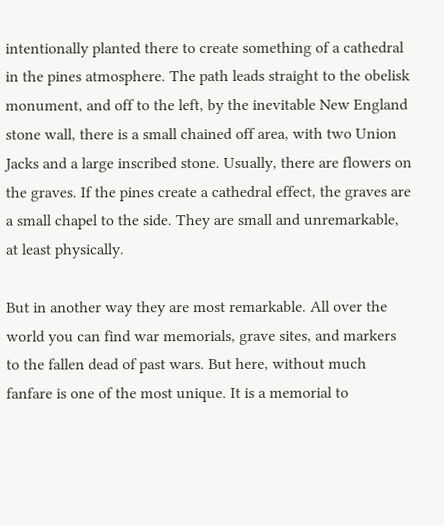intentionally planted there to create something of a cathedral in the pines atmosphere. The path leads straight to the obelisk monument, and off to the left, by the inevitable New England stone wall, there is a small chained off area, with two Union Jacks and a large inscribed stone. Usually, there are flowers on the graves. If the pines create a cathedral effect, the graves are a small chapel to the side. They are small and unremarkable, at least physically.

But in another way they are most remarkable. All over the world you can find war memorials, grave sites, and markers to the fallen dead of past wars. But here, without much fanfare is one of the most unique. It is a memorial to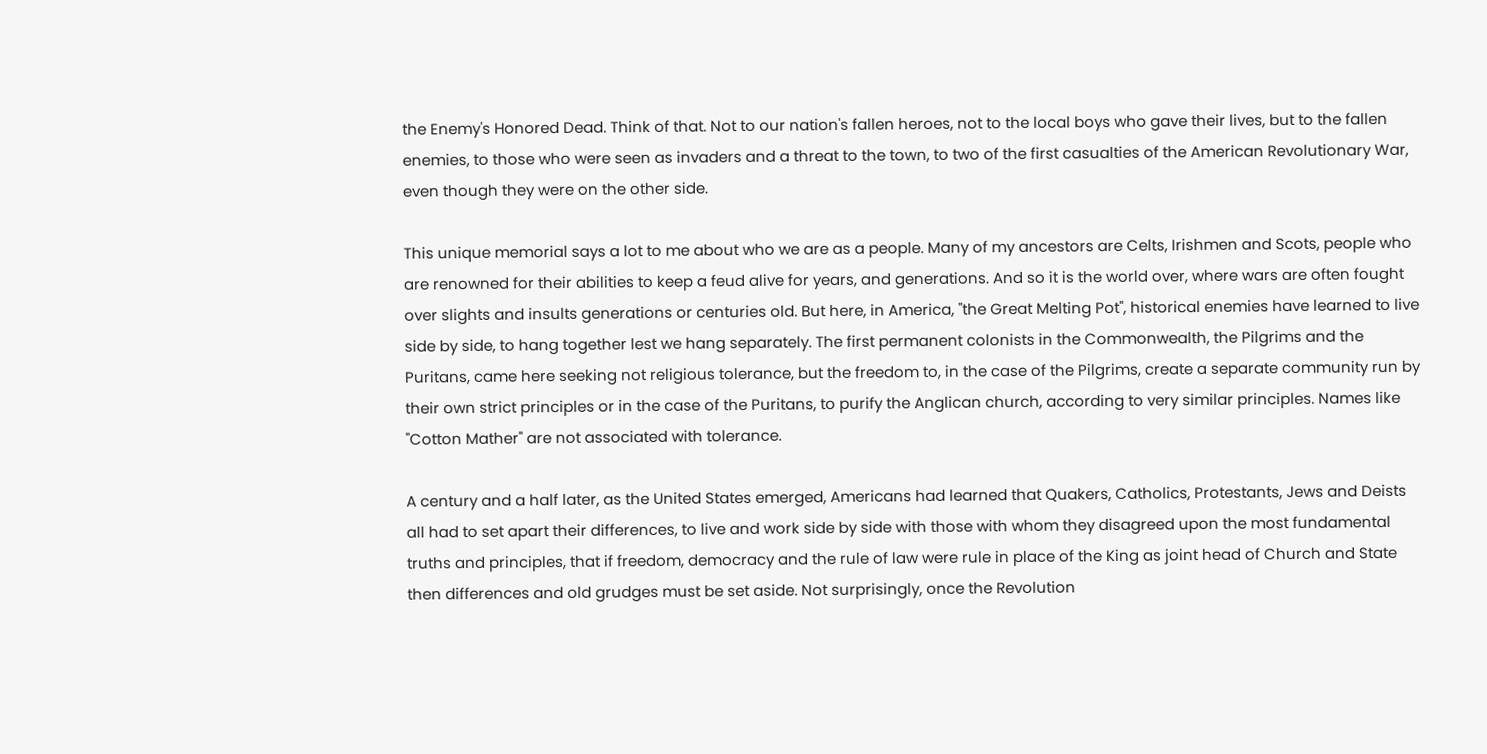the Enemy's Honored Dead. Think of that. Not to our nation's fallen heroes, not to the local boys who gave their lives, but to the fallen enemies, to those who were seen as invaders and a threat to the town, to two of the first casualties of the American Revolutionary War, even though they were on the other side.

This unique memorial says a lot to me about who we are as a people. Many of my ancestors are Celts, Irishmen and Scots, people who are renowned for their abilities to keep a feud alive for years, and generations. And so it is the world over, where wars are often fought over slights and insults generations or centuries old. But here, in America, "the Great Melting Pot", historical enemies have learned to live side by side, to hang together lest we hang separately. The first permanent colonists in the Commonwealth, the Pilgrims and the Puritans, came here seeking not religious tolerance, but the freedom to, in the case of the Pilgrims, create a separate community run by their own strict principles or in the case of the Puritans, to purify the Anglican church, according to very similar principles. Names like "Cotton Mather" are not associated with tolerance.

A century and a half later, as the United States emerged, Americans had learned that Quakers, Catholics, Protestants, Jews and Deists all had to set apart their differences, to live and work side by side with those with whom they disagreed upon the most fundamental truths and principles, that if freedom, democracy and the rule of law were rule in place of the King as joint head of Church and State then differences and old grudges must be set aside. Not surprisingly, once the Revolution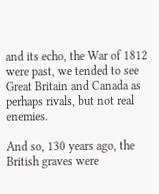and its echo, the War of 1812 were past, we tended to see Great Britain and Canada as perhaps rivals, but not real enemies.

And so, 130 years ago, the British graves were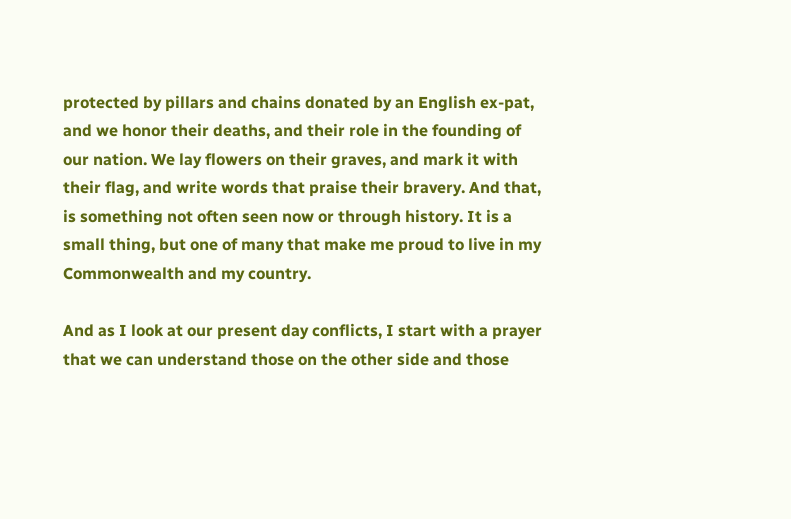protected by pillars and chains donated by an English ex-pat, and we honor their deaths, and their role in the founding of our nation. We lay flowers on their graves, and mark it with their flag, and write words that praise their bravery. And that, is something not often seen now or through history. It is a small thing, but one of many that make me proud to live in my Commonwealth and my country.

And as I look at our present day conflicts, I start with a prayer that we can understand those on the other side and those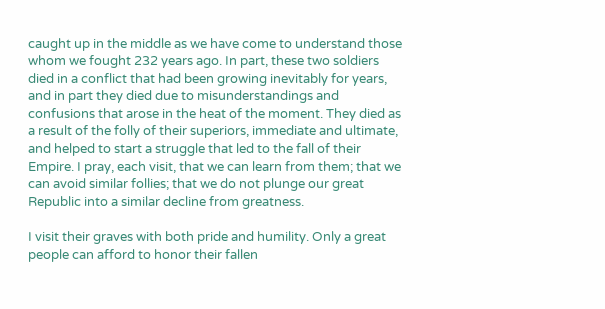caught up in the middle as we have come to understand those whom we fought 232 years ago. In part, these two soldiers died in a conflict that had been growing inevitably for years, and in part they died due to misunderstandings and confusions that arose in the heat of the moment. They died as a result of the folly of their superiors, immediate and ultimate, and helped to start a struggle that led to the fall of their Empire. I pray, each visit, that we can learn from them; that we can avoid similar follies; that we do not plunge our great Republic into a similar decline from greatness.

I visit their graves with both pride and humility. Only a great people can afford to honor their fallen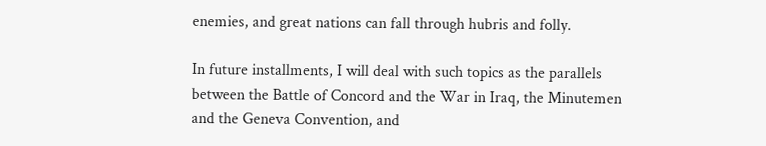enemies, and great nations can fall through hubris and folly.

In future installments, I will deal with such topics as the parallels between the Battle of Concord and the War in Iraq, the Minutemen and the Geneva Convention, and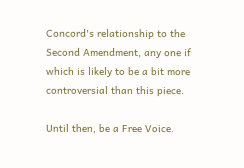Concord's relationship to the Second Amendment, any one if which is likely to be a bit more controversial than this piece.

Until then, be a Free Voice.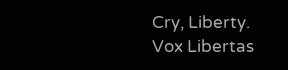Cry, Liberty.
Vox Libertas